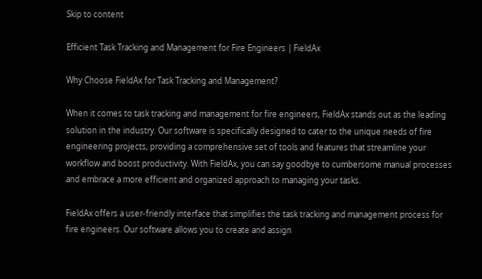Skip to content

Efficient Task Tracking and Management for Fire Engineers | FieldAx

Why Choose FieldAx for Task Tracking and Management?

When it comes to task tracking and management for fire engineers, FieldAx stands out as the leading solution in the industry. Our software is specifically designed to cater to the unique needs of fire engineering projects, providing a comprehensive set of tools and features that streamline your workflow and boost productivity. With FieldAx, you can say goodbye to cumbersome manual processes and embrace a more efficient and organized approach to managing your tasks.

FieldAx offers a user-friendly interface that simplifies the task tracking and management process for fire engineers. Our software allows you to create and assign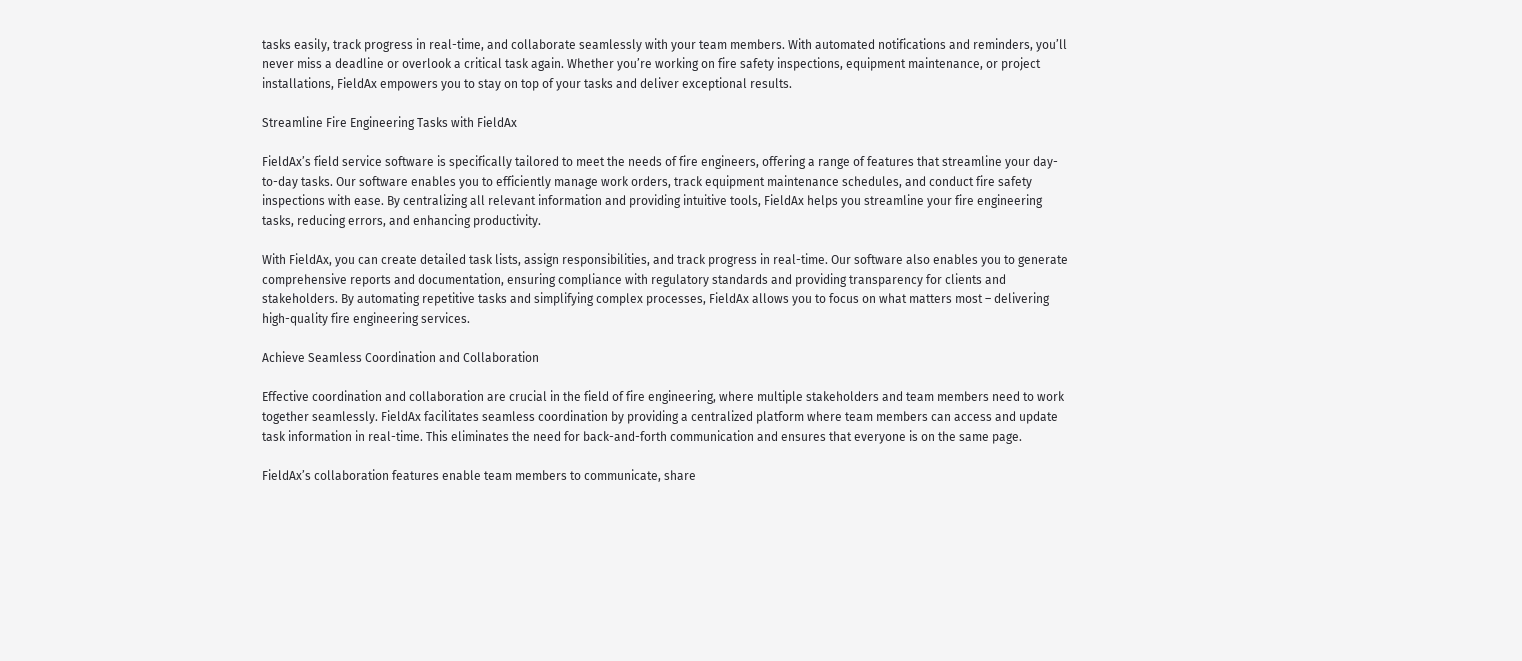tasks easily, track progress in real-time, and collaborate seamlessly with your team members. With automated notifications and reminders, you’ll never miss a deadline or overlook a critical task again. Whether you’re working on fire safety inspections, equipment maintenance, or project installations, FieldAx empowers you to stay on top of your tasks and deliver exceptional results.

Streamline Fire Engineering Tasks with FieldAx

FieldAx’s field service software is specifically tailored to meet the needs of fire engineers, offering a range of features that streamline your day-to-day tasks. Our software enables you to efficiently manage work orders, track equipment maintenance schedules, and conduct fire safety inspections with ease. By centralizing all relevant information and providing intuitive tools, FieldAx helps you streamline your fire engineering tasks, reducing errors, and enhancing productivity.

With FieldAx, you can create detailed task lists, assign responsibilities, and track progress in real-time. Our software also enables you to generate comprehensive reports and documentation, ensuring compliance with regulatory standards and providing transparency for clients and stakeholders. By automating repetitive tasks and simplifying complex processes, FieldAx allows you to focus on what matters most – delivering high-quality fire engineering services.

Achieve Seamless Coordination and Collaboration

Effective coordination and collaboration are crucial in the field of fire engineering, where multiple stakeholders and team members need to work together seamlessly. FieldAx facilitates seamless coordination by providing a centralized platform where team members can access and update task information in real-time. This eliminates the need for back-and-forth communication and ensures that everyone is on the same page.

FieldAx’s collaboration features enable team members to communicate, share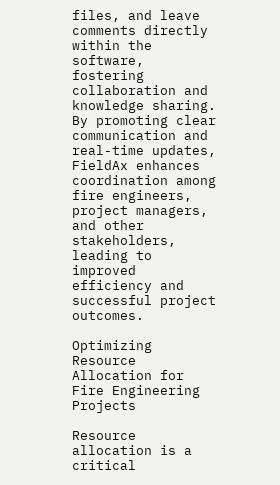files, and leave comments directly within the software, fostering collaboration and knowledge sharing. By promoting clear communication and real-time updates, FieldAx enhances coordination among fire engineers, project managers, and other stakeholders, leading to improved efficiency and successful project outcomes.

Optimizing Resource Allocation for Fire Engineering Projects

Resource allocation is a critical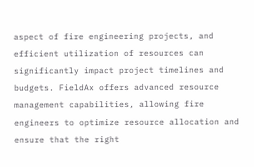aspect of fire engineering projects, and efficient utilization of resources can significantly impact project timelines and budgets. FieldAx offers advanced resource management capabilities, allowing fire engineers to optimize resource allocation and ensure that the right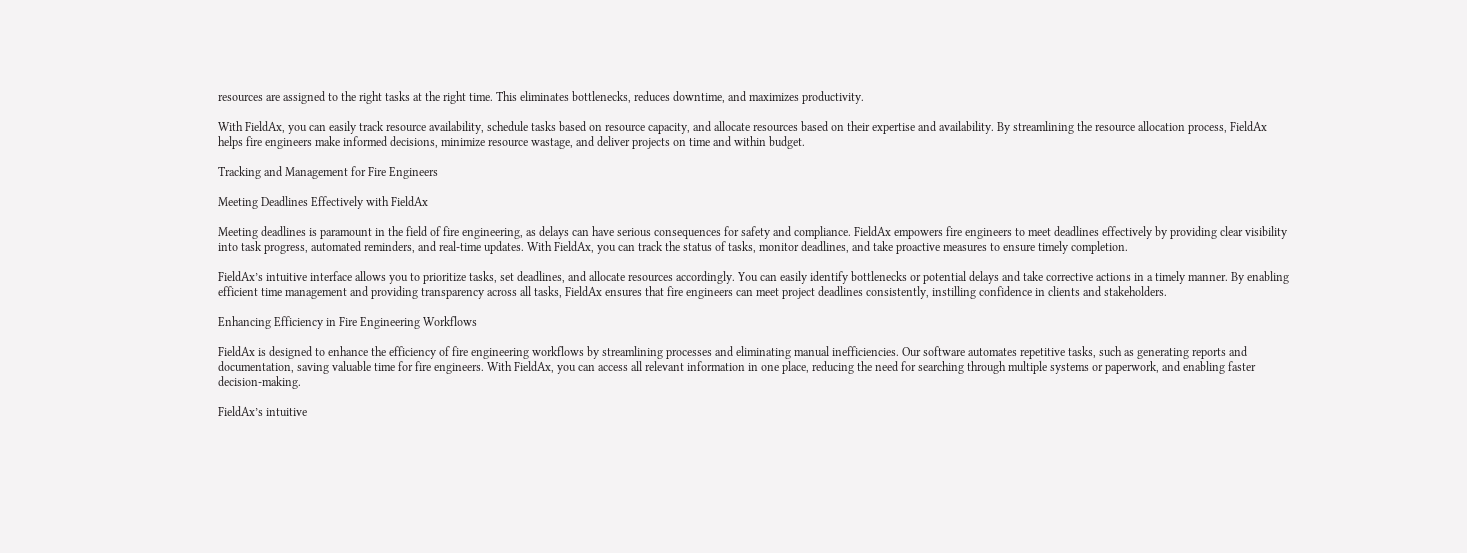resources are assigned to the right tasks at the right time. This eliminates bottlenecks, reduces downtime, and maximizes productivity.

With FieldAx, you can easily track resource availability, schedule tasks based on resource capacity, and allocate resources based on their expertise and availability. By streamlining the resource allocation process, FieldAx helps fire engineers make informed decisions, minimize resource wastage, and deliver projects on time and within budget.

Tracking and Management for Fire Engineers

Meeting Deadlines Effectively with FieldAx

Meeting deadlines is paramount in the field of fire engineering, as delays can have serious consequences for safety and compliance. FieldAx empowers fire engineers to meet deadlines effectively by providing clear visibility into task progress, automated reminders, and real-time updates. With FieldAx, you can track the status of tasks, monitor deadlines, and take proactive measures to ensure timely completion.

FieldAx’s intuitive interface allows you to prioritize tasks, set deadlines, and allocate resources accordingly. You can easily identify bottlenecks or potential delays and take corrective actions in a timely manner. By enabling efficient time management and providing transparency across all tasks, FieldAx ensures that fire engineers can meet project deadlines consistently, instilling confidence in clients and stakeholders.

Enhancing Efficiency in Fire Engineering Workflows

FieldAx is designed to enhance the efficiency of fire engineering workflows by streamlining processes and eliminating manual inefficiencies. Our software automates repetitive tasks, such as generating reports and documentation, saving valuable time for fire engineers. With FieldAx, you can access all relevant information in one place, reducing the need for searching through multiple systems or paperwork, and enabling faster decision-making.

FieldAx’s intuitive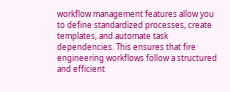workflow management features allow you to define standardized processes, create templates, and automate task dependencies. This ensures that fire engineering workflows follow a structured and efficient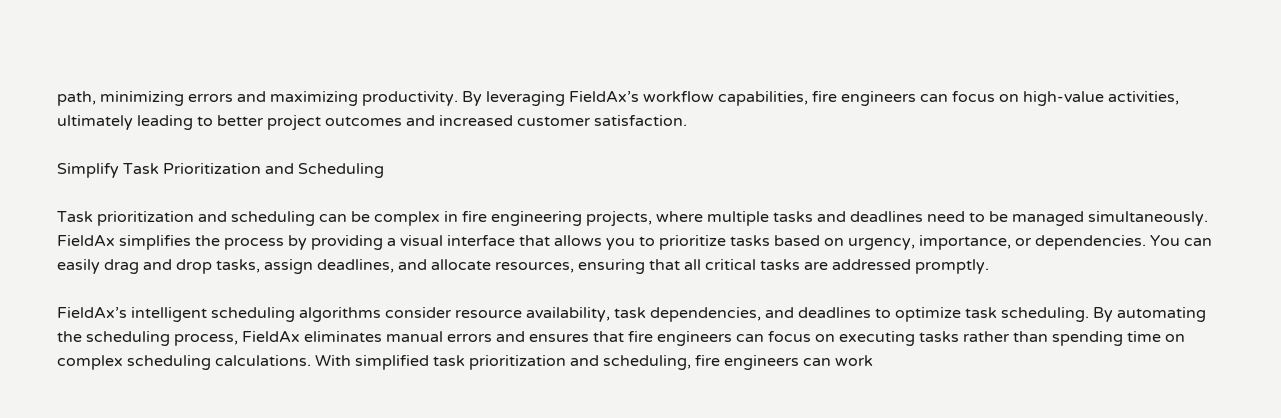path, minimizing errors and maximizing productivity. By leveraging FieldAx’s workflow capabilities, fire engineers can focus on high-value activities, ultimately leading to better project outcomes and increased customer satisfaction.

Simplify Task Prioritization and Scheduling

Task prioritization and scheduling can be complex in fire engineering projects, where multiple tasks and deadlines need to be managed simultaneously. FieldAx simplifies the process by providing a visual interface that allows you to prioritize tasks based on urgency, importance, or dependencies. You can easily drag and drop tasks, assign deadlines, and allocate resources, ensuring that all critical tasks are addressed promptly.

FieldAx’s intelligent scheduling algorithms consider resource availability, task dependencies, and deadlines to optimize task scheduling. By automating the scheduling process, FieldAx eliminates manual errors and ensures that fire engineers can focus on executing tasks rather than spending time on complex scheduling calculations. With simplified task prioritization and scheduling, fire engineers can work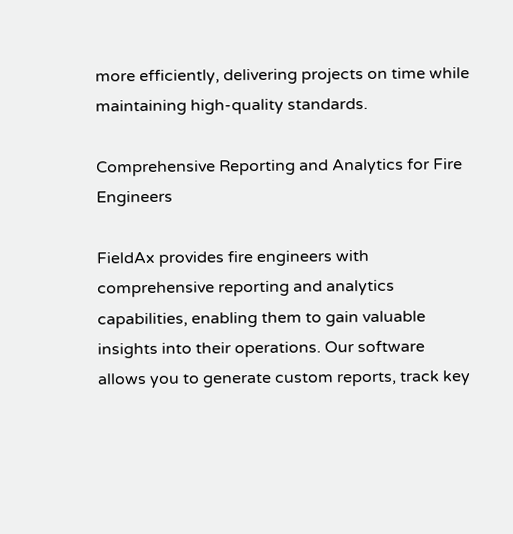more efficiently, delivering projects on time while maintaining high-quality standards.

Comprehensive Reporting and Analytics for Fire Engineers

FieldAx provides fire engineers with comprehensive reporting and analytics capabilities, enabling them to gain valuable insights into their operations. Our software allows you to generate custom reports, track key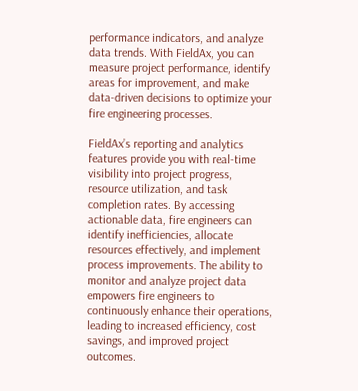performance indicators, and analyze data trends. With FieldAx, you can measure project performance, identify areas for improvement, and make data-driven decisions to optimize your fire engineering processes.

FieldAx’s reporting and analytics features provide you with real-time visibility into project progress, resource utilization, and task completion rates. By accessing actionable data, fire engineers can identify inefficiencies, allocate resources effectively, and implement process improvements. The ability to monitor and analyze project data empowers fire engineers to continuously enhance their operations, leading to increased efficiency, cost savings, and improved project outcomes.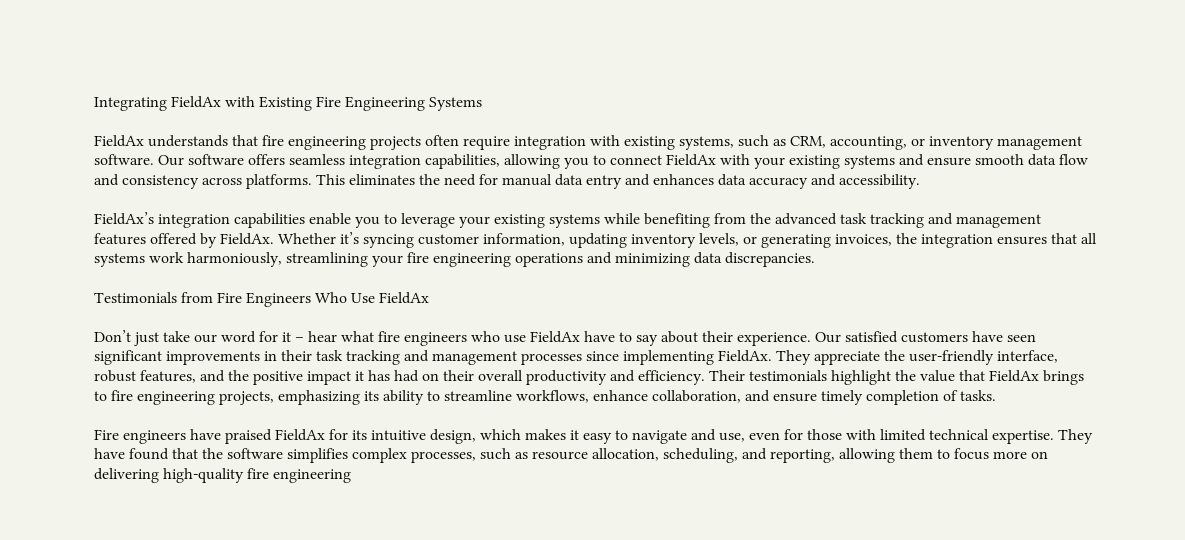Integrating FieldAx with Existing Fire Engineering Systems

FieldAx understands that fire engineering projects often require integration with existing systems, such as CRM, accounting, or inventory management software. Our software offers seamless integration capabilities, allowing you to connect FieldAx with your existing systems and ensure smooth data flow and consistency across platforms. This eliminates the need for manual data entry and enhances data accuracy and accessibility.

FieldAx’s integration capabilities enable you to leverage your existing systems while benefiting from the advanced task tracking and management features offered by FieldAx. Whether it’s syncing customer information, updating inventory levels, or generating invoices, the integration ensures that all systems work harmoniously, streamlining your fire engineering operations and minimizing data discrepancies.

Testimonials from Fire Engineers Who Use FieldAx

Don’t just take our word for it – hear what fire engineers who use FieldAx have to say about their experience. Our satisfied customers have seen significant improvements in their task tracking and management processes since implementing FieldAx. They appreciate the user-friendly interface, robust features, and the positive impact it has had on their overall productivity and efficiency. Their testimonials highlight the value that FieldAx brings to fire engineering projects, emphasizing its ability to streamline workflows, enhance collaboration, and ensure timely completion of tasks.

Fire engineers have praised FieldAx for its intuitive design, which makes it easy to navigate and use, even for those with limited technical expertise. They have found that the software simplifies complex processes, such as resource allocation, scheduling, and reporting, allowing them to focus more on delivering high-quality fire engineering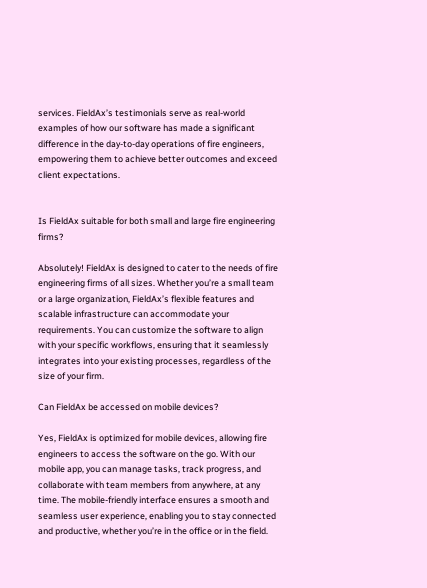services. FieldAx’s testimonials serve as real-world examples of how our software has made a significant difference in the day-to-day operations of fire engineers, empowering them to achieve better outcomes and exceed client expectations.


Is FieldAx suitable for both small and large fire engineering firms?

Absolutely! FieldAx is designed to cater to the needs of fire engineering firms of all sizes. Whether you’re a small team or a large organization, FieldAx’s flexible features and scalable infrastructure can accommodate your requirements. You can customize the software to align with your specific workflows, ensuring that it seamlessly integrates into your existing processes, regardless of the size of your firm.

Can FieldAx be accessed on mobile devices?

Yes, FieldAx is optimized for mobile devices, allowing fire engineers to access the software on the go. With our mobile app, you can manage tasks, track progress, and collaborate with team members from anywhere, at any time. The mobile-friendly interface ensures a smooth and seamless user experience, enabling you to stay connected and productive, whether you’re in the office or in the field.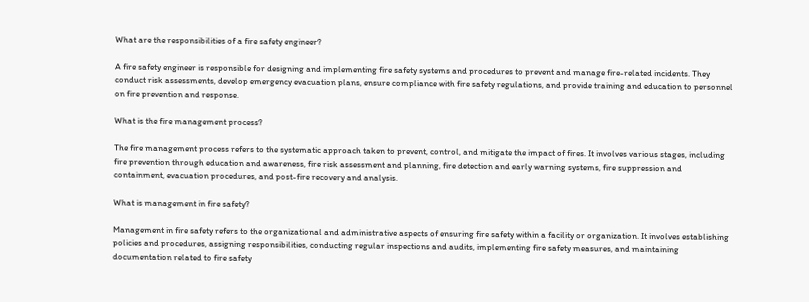What are the responsibilities of a fire safety engineer?

A fire safety engineer is responsible for designing and implementing fire safety systems and procedures to prevent and manage fire-related incidents. They conduct risk assessments, develop emergency evacuation plans, ensure compliance with fire safety regulations, and provide training and education to personnel on fire prevention and response.

What is the fire management process?

The fire management process refers to the systematic approach taken to prevent, control, and mitigate the impact of fires. It involves various stages, including fire prevention through education and awareness, fire risk assessment and planning, fire detection and early warning systems, fire suppression and containment, evacuation procedures, and post-fire recovery and analysis.

What is management in fire safety?

Management in fire safety refers to the organizational and administrative aspects of ensuring fire safety within a facility or organization. It involves establishing policies and procedures, assigning responsibilities, conducting regular inspections and audits, implementing fire safety measures, and maintaining documentation related to fire safety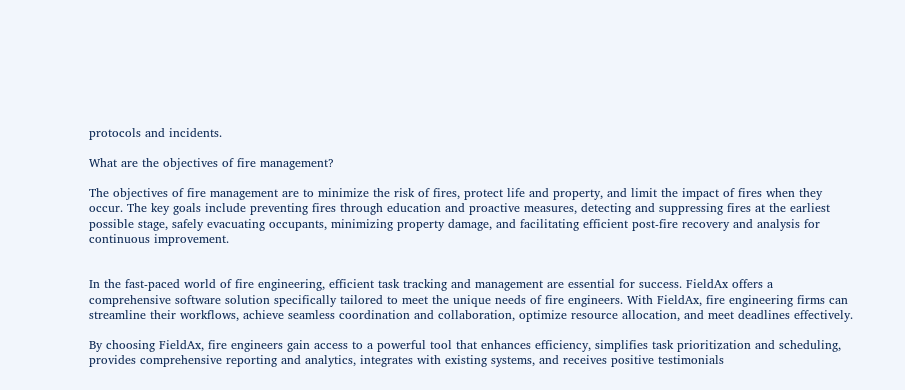protocols and incidents.

What are the objectives of fire management?

The objectives of fire management are to minimize the risk of fires, protect life and property, and limit the impact of fires when they occur. The key goals include preventing fires through education and proactive measures, detecting and suppressing fires at the earliest possible stage, safely evacuating occupants, minimizing property damage, and facilitating efficient post-fire recovery and analysis for continuous improvement.


In the fast-paced world of fire engineering, efficient task tracking and management are essential for success. FieldAx offers a comprehensive software solution specifically tailored to meet the unique needs of fire engineers. With FieldAx, fire engineering firms can streamline their workflows, achieve seamless coordination and collaboration, optimize resource allocation, and meet deadlines effectively.

By choosing FieldAx, fire engineers gain access to a powerful tool that enhances efficiency, simplifies task prioritization and scheduling, provides comprehensive reporting and analytics, integrates with existing systems, and receives positive testimonials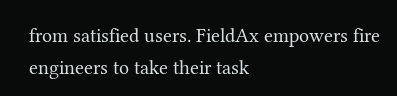from satisfied users. FieldAx empowers fire engineers to take their task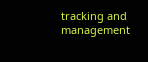tracking and management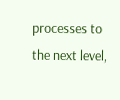processes to the next level,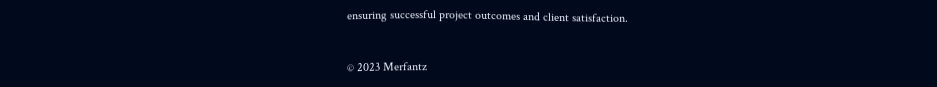ensuring successful project outcomes and client satisfaction.


© 2023 Merfantz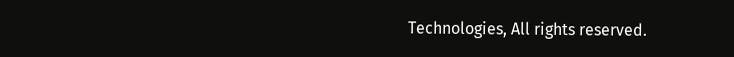Technologies, All rights reserved.